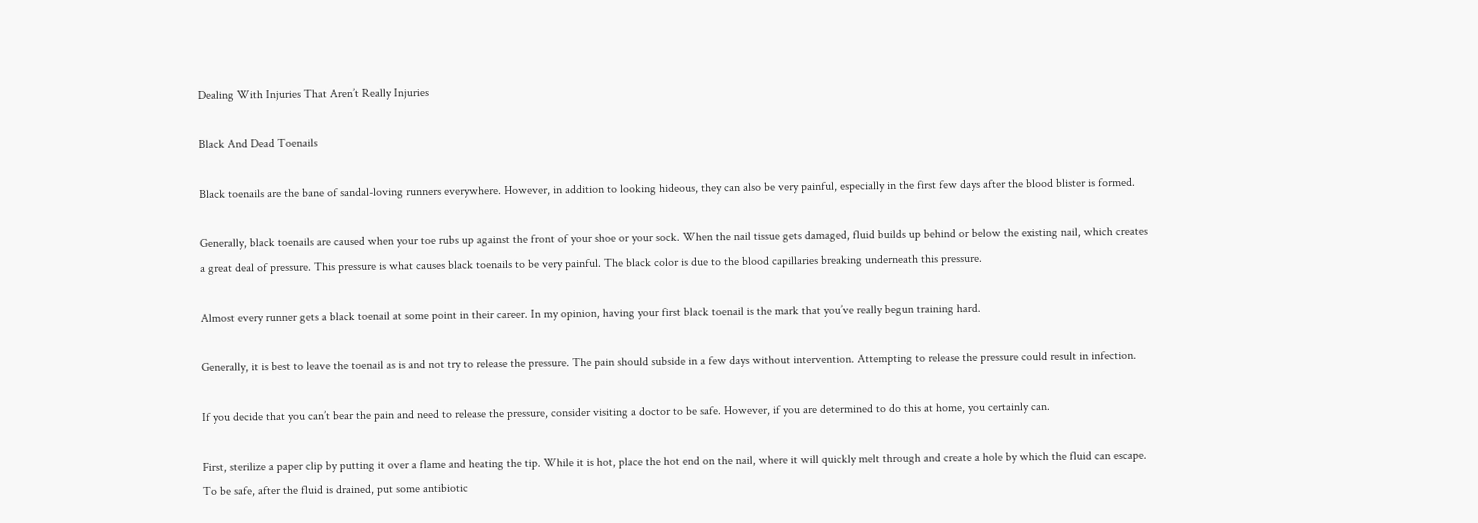Dealing With Injuries That Aren’t Really Injuries

Black And Dead Toenails

Black toenails are the bane of sandal-loving runners everywhere. However, in addition to looking hideous, they can also be very painful, especially in the first few days after the blood blister is formed.

Generally, black toenails are caused when your toe rubs up against the front of your shoe or your sock. When the nail tissue gets damaged, fluid builds up behind or below the existing nail, which creates a great deal of pressure. This pressure is what causes black toenails to be very painful. The black color is due to the blood capillaries breaking underneath this pressure.

Almost every runner gets a black toenail at some point in their career. In my opinion, having your first black toenail is the mark that you’ve really begun training hard.

Generally, it is best to leave the toenail as is and not try to release the pressure. The pain should subside in a few days without intervention. Attempting to release the pressure could result in infection.

If you decide that you can’t bear the pain and need to release the pressure, consider visiting a doctor to be safe. However, if you are determined to do this at home, you certainly can.

First, sterilize a paper clip by putting it over a flame and heating the tip. While it is hot, place the hot end on the nail, where it will quickly melt through and create a hole by which the fluid can escape. To be safe, after the fluid is drained, put some antibiotic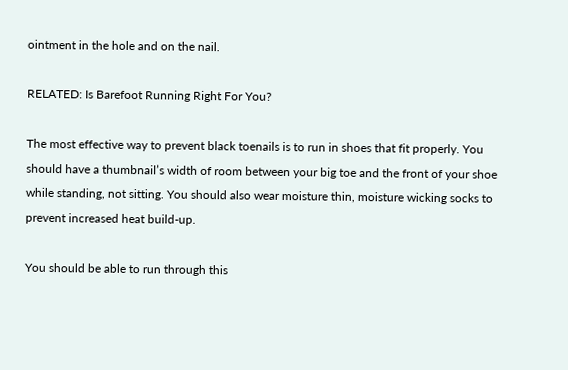ointment in the hole and on the nail.

RELATED: Is Barefoot Running Right For You?

The most effective way to prevent black toenails is to run in shoes that fit properly. You should have a thumbnail’s width of room between your big toe and the front of your shoe while standing, not sitting. You should also wear moisture thin, moisture wicking socks to prevent increased heat build-up.

You should be able to run through this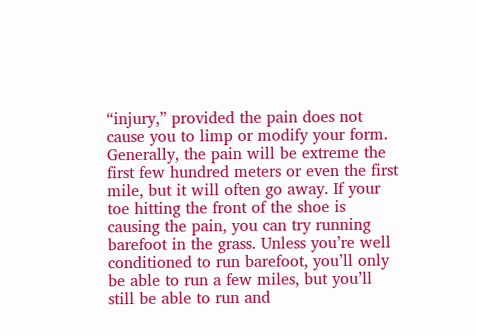“injury,” provided the pain does not cause you to limp or modify your form. Generally, the pain will be extreme the first few hundred meters or even the first mile, but it will often go away. If your toe hitting the front of the shoe is causing the pain, you can try running barefoot in the grass. Unless you’re well conditioned to run barefoot, you’ll only be able to run a few miles, but you’ll still be able to run and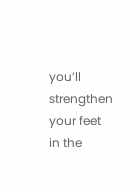you’ll strengthen your feet in the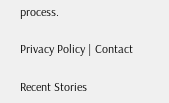process.

Privacy Policy | Contact

Recent Stories